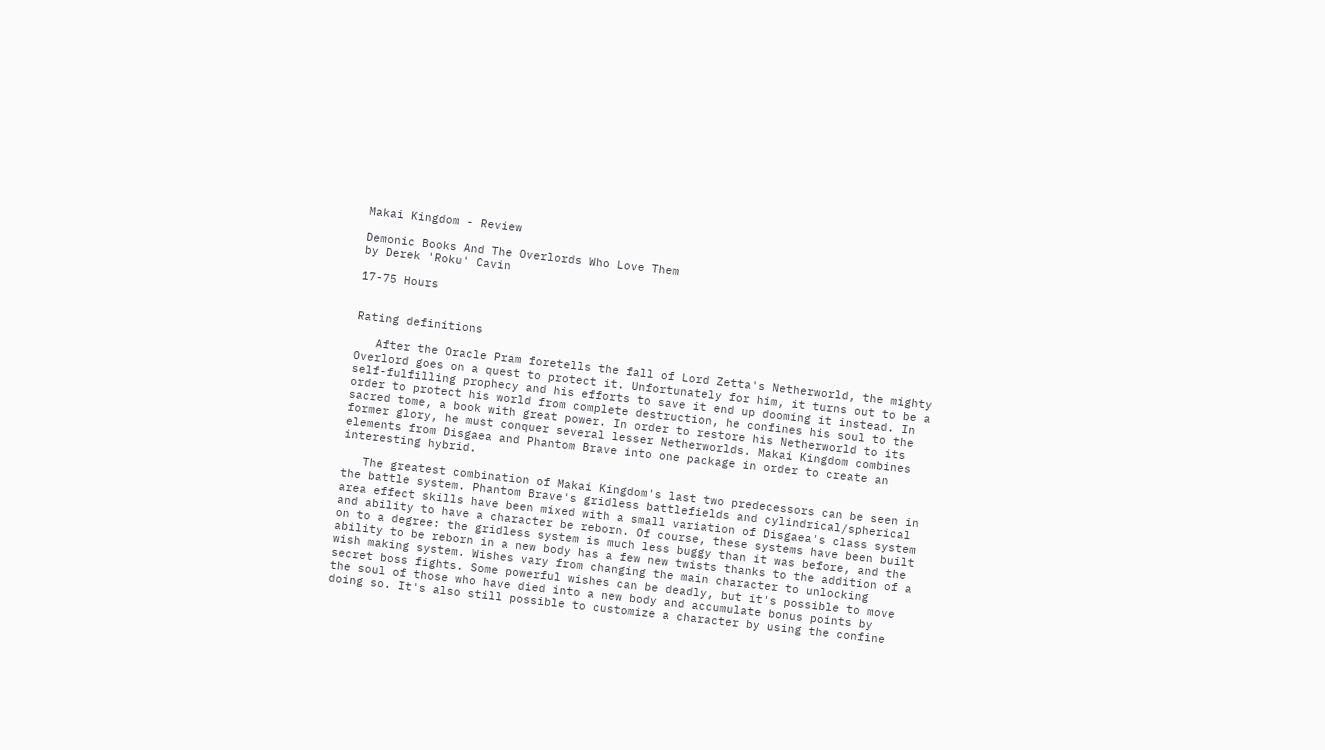Makai Kingdom - Review

Demonic Books And The Overlords Who Love Them
by Derek 'Roku' Cavin

17-75 Hours


Rating definitions

   After the Oracle Pram foretells the fall of Lord Zetta's Netherworld, the mighty Overlord goes on a quest to protect it. Unfortunately for him, it turns out to be a self-fulfilling prophecy and his efforts to save it end up dooming it instead. In order to protect his world from complete destruction, he confines his soul to the sacred tome, a book with great power. In order to restore his Netherworld to its former glory, he must conquer several lesser Netherworlds. Makai Kingdom combines elements from Disgaea and Phantom Brave into one package in order to create an interesting hybrid.

   The greatest combination of Makai Kingdom's last two predecessors can be seen in the battle system. Phantom Brave's gridless battlefields and cylindrical/spherical area effect skills have been mixed with a small variation of Disgaea's class system and ability to have a character be reborn. Of course, these systems have been built on to a degree: the gridless system is much less buggy than it was before, and the ability to be reborn in a new body has a few new twists thanks to the addition of a wish making system. Wishes vary from changing the main character to unlocking secret boss fights. Some powerful wishes can be deadly, but it's possible to move the soul of those who have died into a new body and accumulate bonus points by doing so. It's also still possible to customize a character by using the confine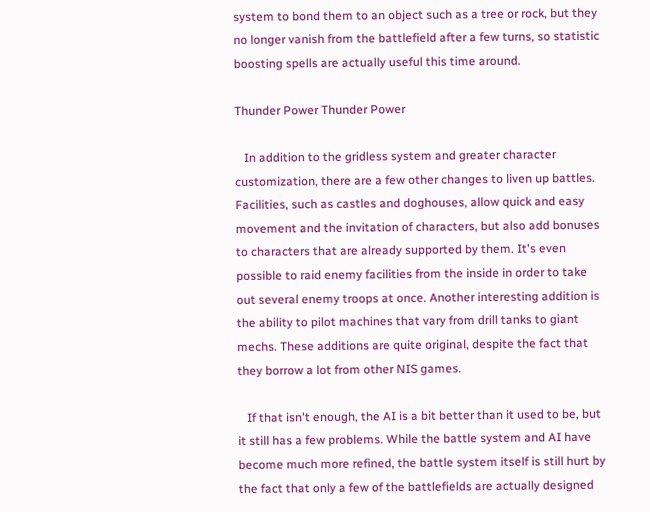system to bond them to an object such as a tree or rock, but they no longer vanish from the battlefield after a few turns, so statistic boosting spells are actually useful this time around.

Thunder Power Thunder Power

   In addition to the gridless system and greater character customization, there are a few other changes to liven up battles. Facilities, such as castles and doghouses, allow quick and easy movement and the invitation of characters, but also add bonuses to characters that are already supported by them. It's even possible to raid enemy facilities from the inside in order to take out several enemy troops at once. Another interesting addition is the ability to pilot machines that vary from drill tanks to giant mechs. These additions are quite original, despite the fact that they borrow a lot from other NIS games.

   If that isn't enough, the AI is a bit better than it used to be, but it still has a few problems. While the battle system and AI have become much more refined, the battle system itself is still hurt by the fact that only a few of the battlefields are actually designed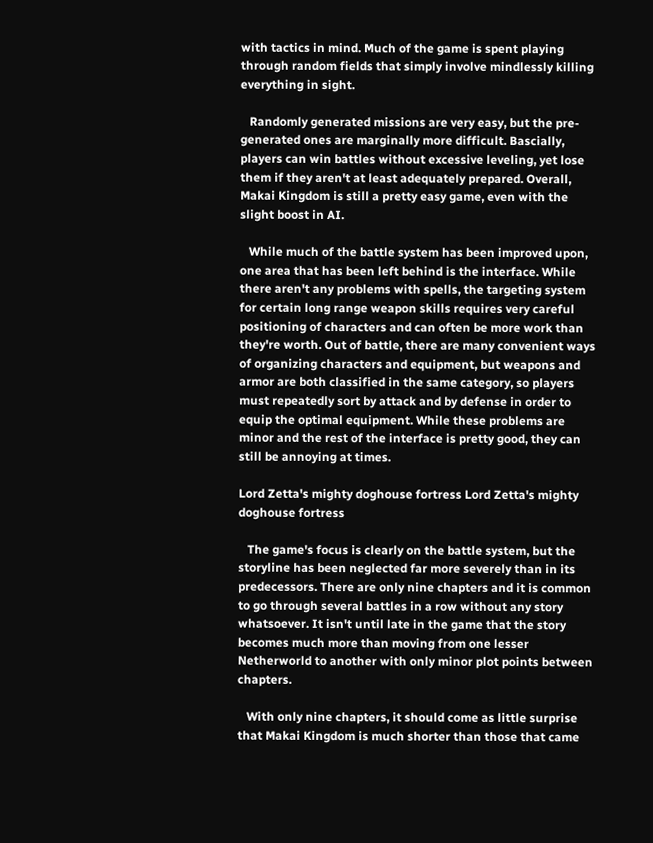with tactics in mind. Much of the game is spent playing through random fields that simply involve mindlessly killing everything in sight.

   Randomly generated missions are very easy, but the pre-generated ones are marginally more difficult. Bascially, players can win battles without excessive leveling, yet lose them if they aren't at least adequately prepared. Overall, Makai Kingdom is still a pretty easy game, even with the slight boost in AI.

   While much of the battle system has been improved upon, one area that has been left behind is the interface. While there aren't any problems with spells, the targeting system for certain long range weapon skills requires very careful positioning of characters and can often be more work than they're worth. Out of battle, there are many convenient ways of organizing characters and equipment, but weapons and armor are both classified in the same category, so players must repeatedly sort by attack and by defense in order to equip the optimal equipment. While these problems are minor and the rest of the interface is pretty good, they can still be annoying at times.

Lord Zetta's mighty doghouse fortress Lord Zetta's mighty doghouse fortress

   The game's focus is clearly on the battle system, but the storyline has been neglected far more severely than in its predecessors. There are only nine chapters and it is common to go through several battles in a row without any story whatsoever. It isn't until late in the game that the story becomes much more than moving from one lesser Netherworld to another with only minor plot points between chapters.

   With only nine chapters, it should come as little surprise that Makai Kingdom is much shorter than those that came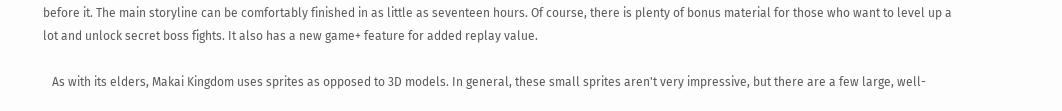before it. The main storyline can be comfortably finished in as little as seventeen hours. Of course, there is plenty of bonus material for those who want to level up a lot and unlock secret boss fights. It also has a new game+ feature for added replay value.

   As with its elders, Makai Kingdom uses sprites as opposed to 3D models. In general, these small sprites aren't very impressive, but there are a few large, well-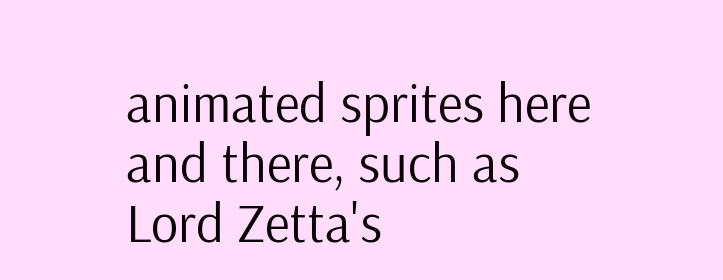animated sprites here and there, such as Lord Zetta's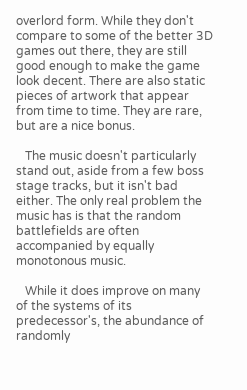overlord form. While they don't compare to some of the better 3D games out there, they are still good enough to make the game look decent. There are also static pieces of artwork that appear from time to time. They are rare, but are a nice bonus.

   The music doesn't particularly stand out, aside from a few boss stage tracks, but it isn't bad either. The only real problem the music has is that the random battlefields are often accompanied by equally monotonous music.

   While it does improve on many of the systems of its predecessor's, the abundance of randomly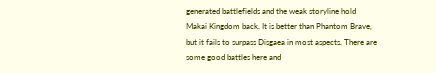generated battlefields and the weak storyline hold Makai Kingdom back. It is better than Phantom Brave, but it fails to surpass Disgaea in most aspects. There are some good battles here and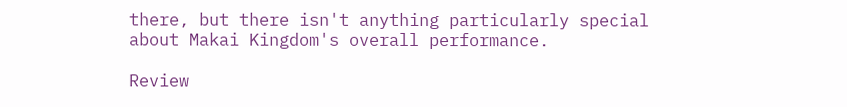there, but there isn't anything particularly special about Makai Kingdom's overall performance.

Review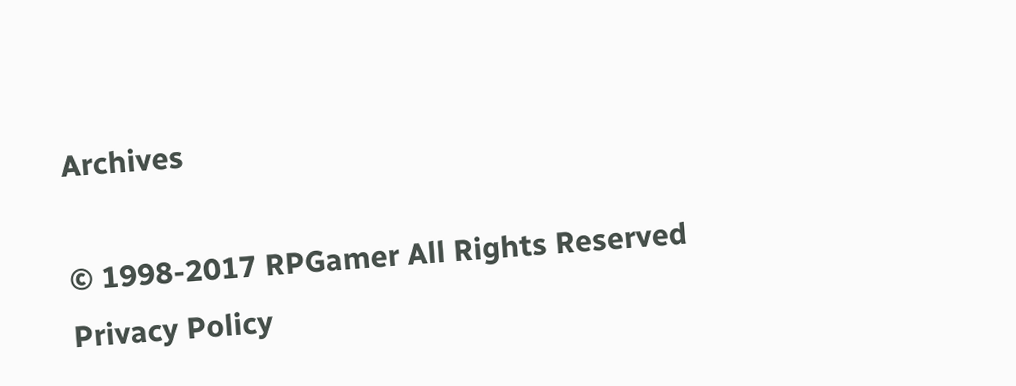Archives

© 1998-2017 RPGamer All Rights Reserved
Privacy Policy